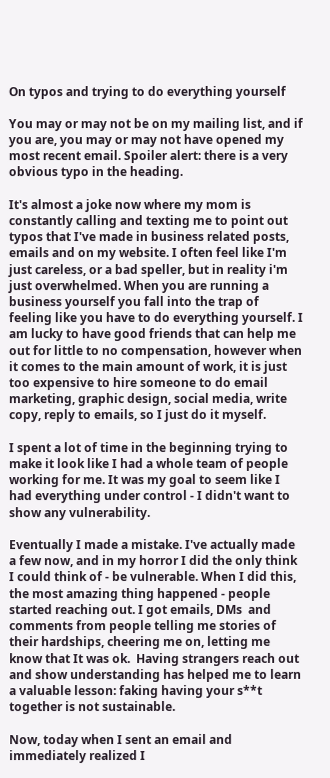On typos and trying to do everything yourself

You may or may not be on my mailing list, and if you are, you may or may not have opened my most recent email. Spoiler alert: there is a very obvious typo in the heading.

It's almost a joke now where my mom is constantly calling and texting me to point out typos that I've made in business related posts, emails and on my website. I often feel like I'm just careless, or a bad speller, but in reality i'm just overwhelmed. When you are running a business yourself you fall into the trap of feeling like you have to do everything yourself. I am lucky to have good friends that can help me out for little to no compensation, however when it comes to the main amount of work, it is just too expensive to hire someone to do email marketing, graphic design, social media, write copy, reply to emails, so I just do it myself.

I spent a lot of time in the beginning trying to make it look like I had a whole team of people working for me. It was my goal to seem like I had everything under control - I didn't want to show any vulnerability.

Eventually I made a mistake. I've actually made a few now, and in my horror I did the only think I could think of - be vulnerable. When I did this, the most amazing thing happened - people started reaching out. I got emails, DMs  and comments from people telling me stories of their hardships, cheering me on, letting me know that It was ok.  Having strangers reach out and show understanding has helped me to learn a valuable lesson: faking having your s**t together is not sustainable.

Now, today when I sent an email and immediately realized I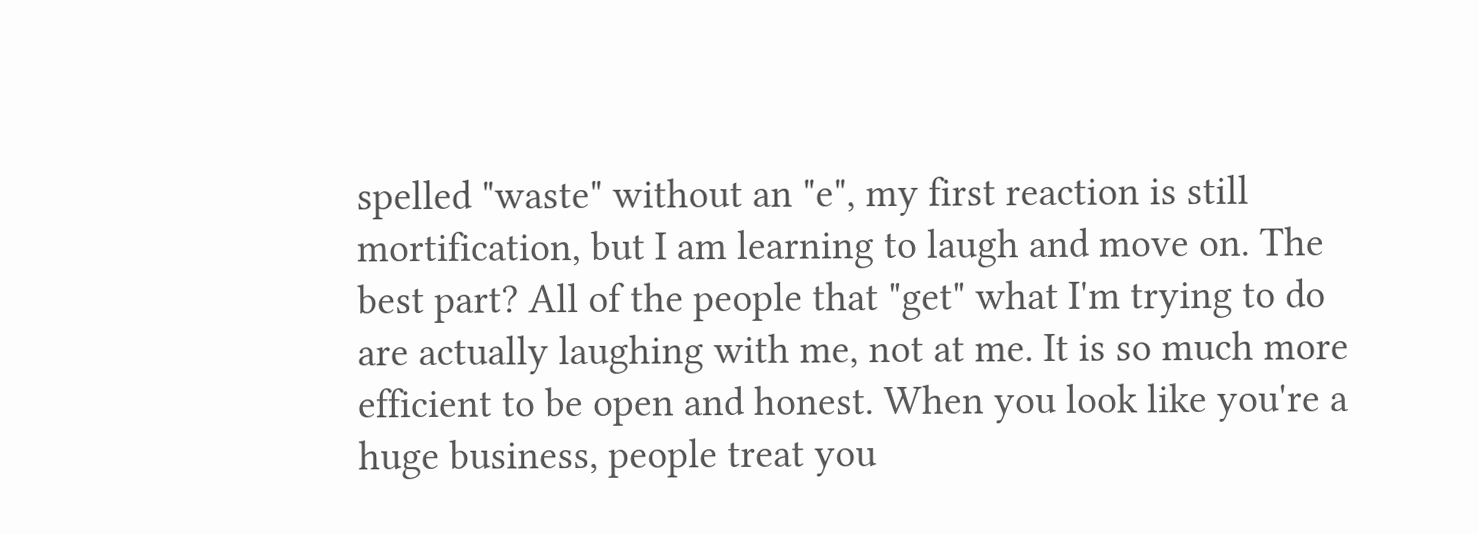spelled "waste" without an "e", my first reaction is still mortification, but I am learning to laugh and move on. The best part? All of the people that "get" what I'm trying to do are actually laughing with me, not at me. It is so much more efficient to be open and honest. When you look like you're a huge business, people treat you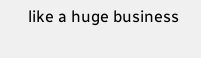like a huge business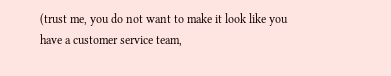(trust me, you do not want to make it look like you have a customer service team,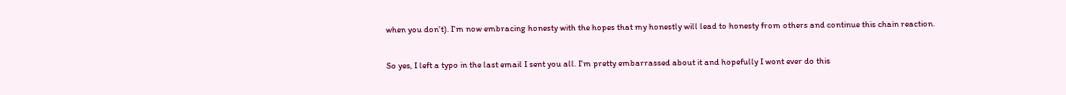when you don't). I'm now embracing honesty with the hopes that my honestly will lead to honesty from others and continue this chain reaction.

So yes, I left a typo in the last email I sent you all. I'm pretty embarrassed about it and hopefully I wont ever do this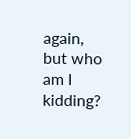again, but who am I kidding?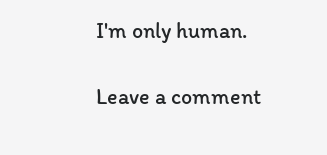I'm only human.

Leave a comment